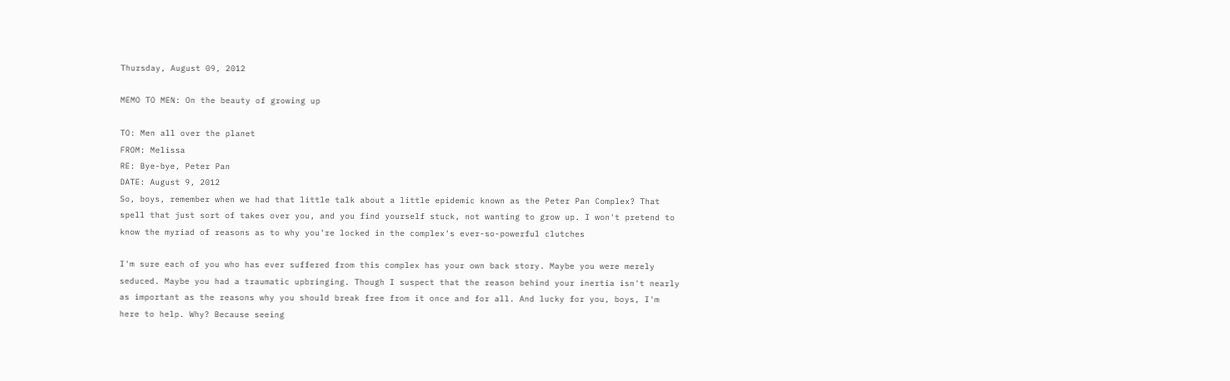Thursday, August 09, 2012

MEMO TO MEN: On the beauty of growing up

TO: Men all over the planet
FROM: Melissa
RE: Bye-bye, Peter Pan
DATE: August 9, 2012
So, boys, remember when we had that little talk about a little epidemic known as the Peter Pan Complex? That spell that just sort of takes over you, and you find yourself stuck, not wanting to grow up. I won't pretend to know the myriad of reasons as to why you're locked in the complex's ever-so-powerful clutches

I'm sure each of you who has ever suffered from this complex has your own back story. Maybe you were merely seduced. Maybe you had a traumatic upbringing. Though I suspect that the reason behind your inertia isn't nearly as important as the reasons why you should break free from it once and for all. And lucky for you, boys, I'm here to help. Why? Because seeing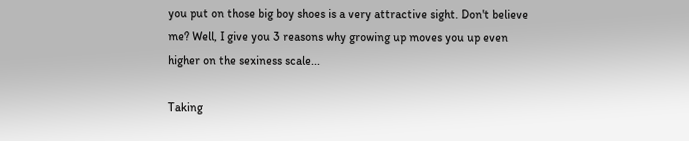you put on those big boy shoes is a very attractive sight. Don't believe me? Well, I give you 3 reasons why growing up moves you up even higher on the sexiness scale...

Taking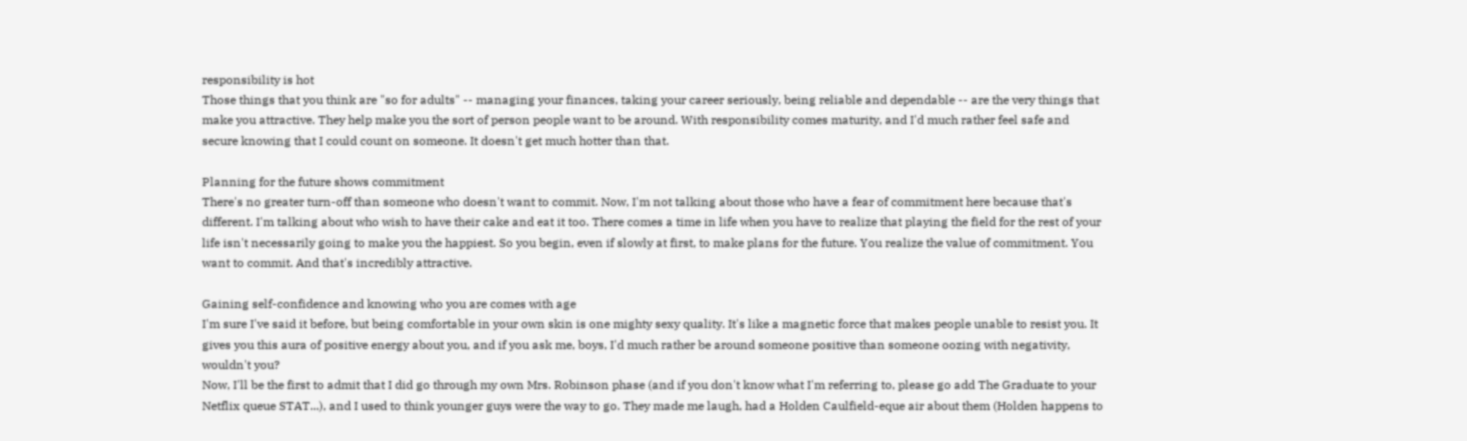responsibility is hot
Those things that you think are "so for adults" -- managing your finances, taking your career seriously, being reliable and dependable -- are the very things that make you attractive. They help make you the sort of person people want to be around. With responsibility comes maturity, and I'd much rather feel safe and secure knowing that I could count on someone. It doesn't get much hotter than that.

Planning for the future shows commitment
There's no greater turn-off than someone who doesn't want to commit. Now, I'm not talking about those who have a fear of commitment here because that's different. I'm talking about who wish to have their cake and eat it too. There comes a time in life when you have to realize that playing the field for the rest of your life isn't necessarily going to make you the happiest. So you begin, even if slowly at first, to make plans for the future. You realize the value of commitment. You want to commit. And that's incredibly attractive.

Gaining self-confidence and knowing who you are comes with age
I'm sure I've said it before, but being comfortable in your own skin is one mighty sexy quality. It's like a magnetic force that makes people unable to resist you. It gives you this aura of positive energy about you, and if you ask me, boys, I'd much rather be around someone positive than someone oozing with negativity, wouldn't you?
Now, I'll be the first to admit that I did go through my own Mrs. Robinson phase (and if you don't know what I'm referring to, please go add The Graduate to your Netflix queue STAT...), and I used to think younger guys were the way to go. They made me laugh, had a Holden Caulfield-eque air about them (Holden happens to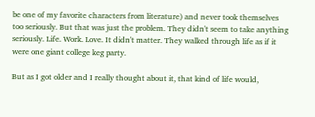be one of my favorite characters from literature) and never took themselves too seriously. But that was just the problem. They didn't seem to take anything seriously. Life. Work. Love. It didn't matter. They walked through life as if it were one giant college keg party.

But as I got older and I really thought about it, that kind of life would,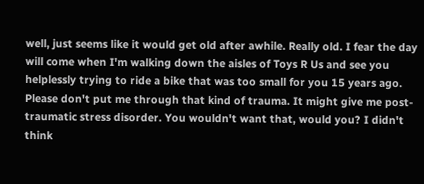well, just seems like it would get old after awhile. Really old. I fear the day will come when I'm walking down the aisles of Toys R Us and see you helplessly trying to ride a bike that was too small for you 15 years ago. Please don't put me through that kind of trauma. It might give me post-traumatic stress disorder. You wouldn't want that, would you? I didn't think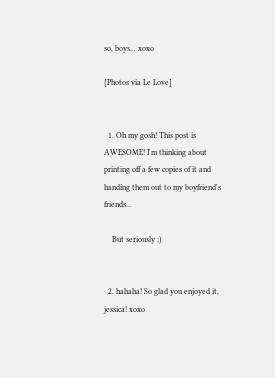so, boys... xoxo

[Photos via Le Love]


  1. Oh my gosh! This post is AWESOME! I'm thinking about printing off a few copies of it and handing them out to my boyfriend's friends...

    But seriously ;)


  2. hahaha! So glad you enjoyed it, jessica! xoxo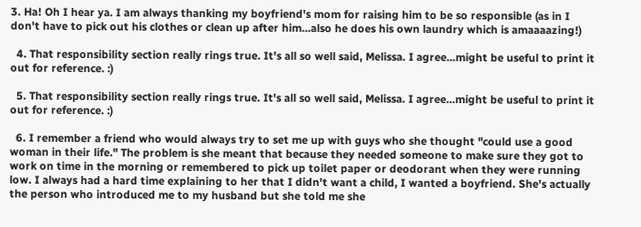3. Ha! Oh I hear ya. I am always thanking my boyfriend's mom for raising him to be so responsible (as in I don't have to pick out his clothes or clean up after him...also he does his own laundry which is amaaaazing!)

  4. That responsibility section really rings true. It's all so well said, Melissa. I agree...might be useful to print it out for reference. :)

  5. That responsibility section really rings true. It's all so well said, Melissa. I agree...might be useful to print it out for reference. :)

  6. I remember a friend who would always try to set me up with guys who she thought "could use a good woman in their life." The problem is she meant that because they needed someone to make sure they got to work on time in the morning or remembered to pick up toilet paper or deodorant when they were running low. I always had a hard time explaining to her that I didn't want a child, I wanted a boyfriend. She's actually the person who introduced me to my husband but she told me she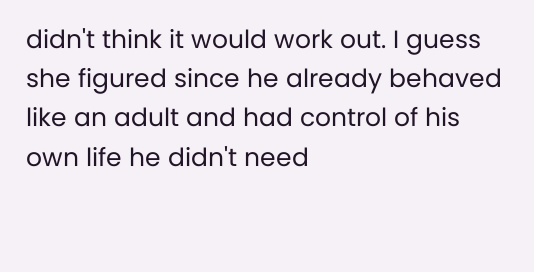didn't think it would work out. I guess she figured since he already behaved like an adult and had control of his own life he didn't need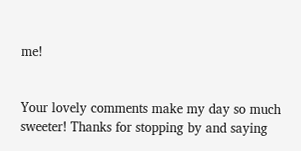me!


Your lovely comments make my day so much sweeter! Thanks for stopping by and saying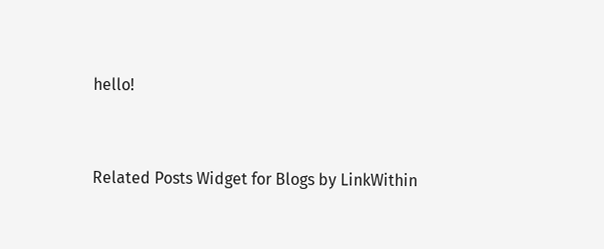hello!


Related Posts Widget for Blogs by LinkWithin